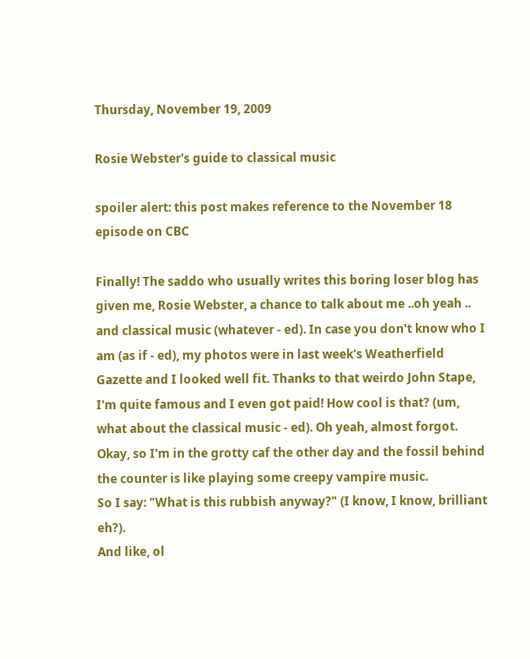Thursday, November 19, 2009

Rosie Webster's guide to classical music

spoiler alert: this post makes reference to the November 18 episode on CBC

Finally! The saddo who usually writes this boring loser blog has given me, Rosie Webster, a chance to talk about me ..oh yeah .. and classical music (whatever - ed). In case you don't know who I am (as if - ed), my photos were in last week's Weatherfield Gazette and I looked well fit. Thanks to that weirdo John Stape, I'm quite famous and I even got paid! How cool is that? (um, what about the classical music - ed). Oh yeah, almost forgot. Okay, so I'm in the grotty caf the other day and the fossil behind the counter is like playing some creepy vampire music.
So I say: "What is this rubbish anyway?" (I know, I know, brilliant eh?).
And like, ol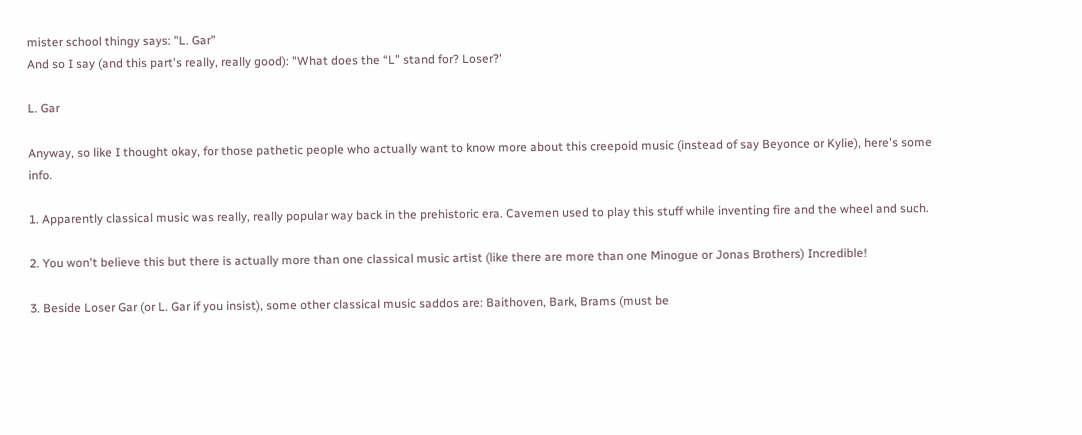mister school thingy says: "L. Gar"
And so I say (and this part's really, really good): "What does the “L” stand for? Loser?'

L. Gar

Anyway, so like I thought okay, for those pathetic people who actually want to know more about this creepoid music (instead of say Beyonce or Kylie), here's some info.

1. Apparently classical music was really, really popular way back in the prehistoric era. Cavemen used to play this stuff while inventing fire and the wheel and such.

2. You won't believe this but there is actually more than one classical music artist (like there are more than one Minogue or Jonas Brothers) Incredible!

3. Beside Loser Gar (or L. Gar if you insist), some other classical music saddos are: Baithoven, Bark, Brams (must be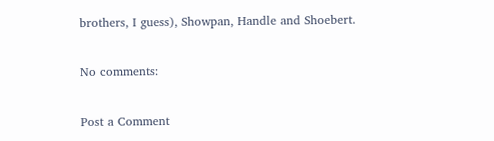brothers, I guess), Showpan, Handle and Shoebert.

No comments:

Post a Comment